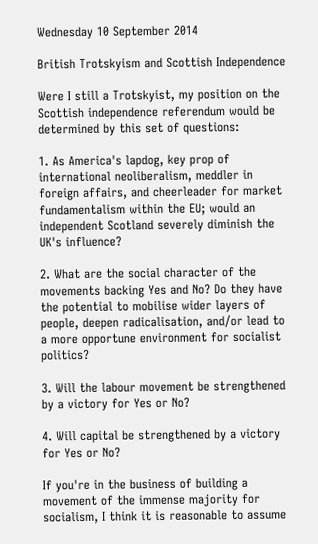Wednesday 10 September 2014

British Trotskyism and Scottish Independence

Were I still a Trotskyist, my position on the Scottish independence referendum would be determined by this set of questions:

1. As America's lapdog, key prop of international neoliberalism, meddler in foreign affairs, and cheerleader for market fundamentalism within the EU; would an independent Scotland severely diminish the UK's influence?

2. What are the social character of the movements backing Yes and No? Do they have the potential to mobilise wider layers of people, deepen radicalisation, and/or lead to a more opportune environment for socialist politics?

3. Will the labour movement be strengthened by a victory for Yes or No?

4. Will capital be strengthened by a victory for Yes or No?

If you're in the business of building a movement of the immense majority for socialism, I think it is reasonable to assume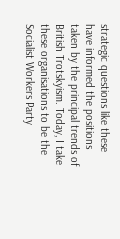strategic questions like these have informed the positions taken by the principal trends of British Trotskyism. Today, I take these organisations to be the Socialist Workers Party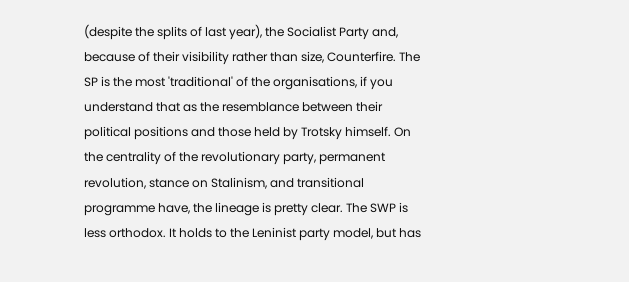(despite the splits of last year), the Socialist Party and, because of their visibility rather than size, Counterfire. The SP is the most 'traditional' of the organisations, if you understand that as the resemblance between their political positions and those held by Trotsky himself. On the centrality of the revolutionary party, permanent revolution, stance on Stalinism, and transitional programme have, the lineage is pretty clear. The SWP is less orthodox. It holds to the Leninist party model, but has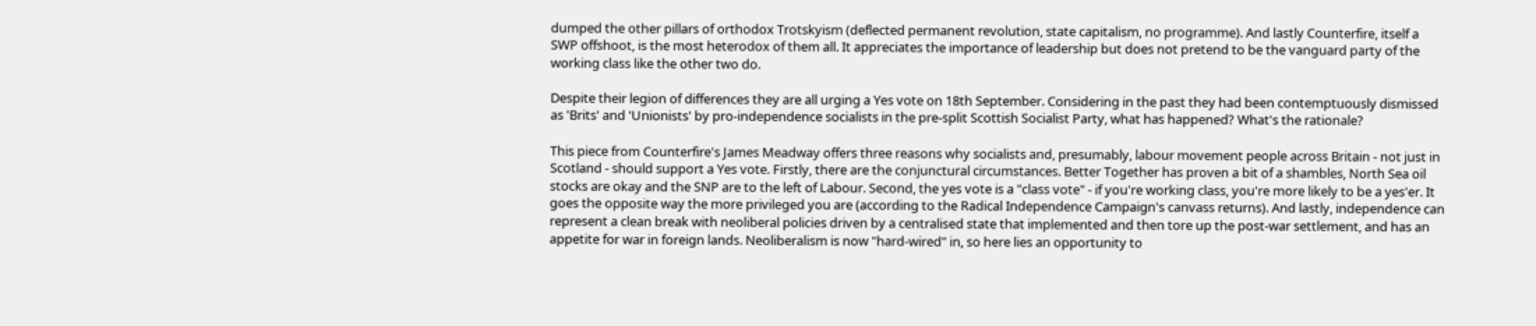dumped the other pillars of orthodox Trotskyism (deflected permanent revolution, state capitalism, no programme). And lastly Counterfire, itself a SWP offshoot, is the most heterodox of them all. It appreciates the importance of leadership but does not pretend to be the vanguard party of the working class like the other two do.

Despite their legion of differences they are all urging a Yes vote on 18th September. Considering in the past they had been contemptuously dismissed as 'Brits' and 'Unionists' by pro-independence socialists in the pre-split Scottish Socialist Party, what has happened? What's the rationale?

This piece from Counterfire's James Meadway offers three reasons why socialists and, presumably, labour movement people across Britain - not just in Scotland - should support a Yes vote. Firstly, there are the conjunctural circumstances. Better Together has proven a bit of a shambles, North Sea oil stocks are okay and the SNP are to the left of Labour. Second, the yes vote is a "class vote" - if you're working class, you're more likely to be a yes'er. It goes the opposite way the more privileged you are (according to the Radical Independence Campaign's canvass returns). And lastly, independence can represent a clean break with neoliberal policies driven by a centralised state that implemented and then tore up the post-war settlement, and has an appetite for war in foreign lands. Neoliberalism is now "hard-wired" in, so here lies an opportunity to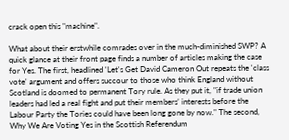crack open this "machine".

What about their erstwhile comrades over in the much-diminished SWP? A quick glance at their front page finds a number of articles making the case for Yes. The first, headlined 'Let's Get David Cameron Out repeats the 'class vote' argument and offers succour to those who think England without Scotland is doomed to permanent Tory rule. As they put it, "if trade union leaders had led a real fight and put their members’ interests before the Labour Party the Tories could have been long gone by now." The second, Why We Are Voting Yes in the Scottish Referendum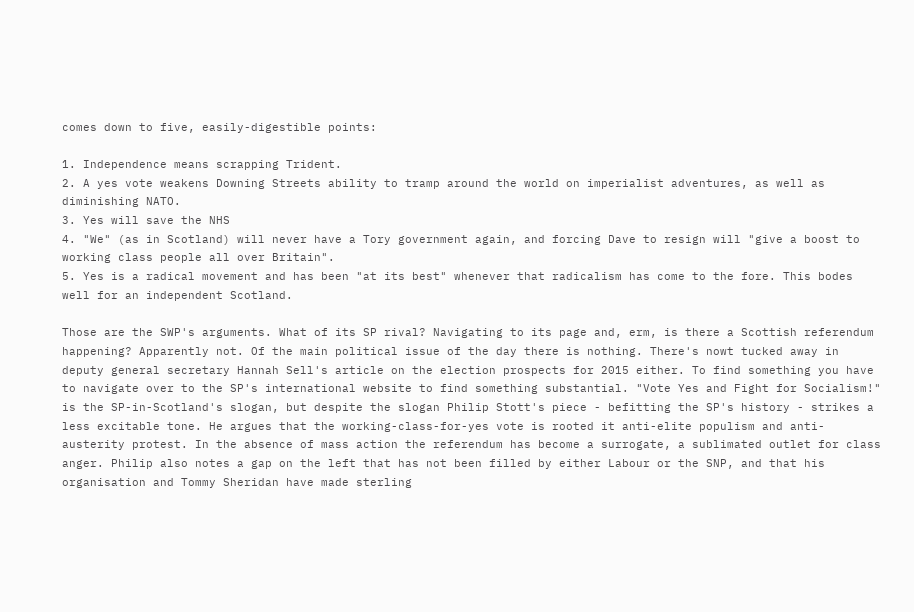comes down to five, easily-digestible points:

1. Independence means scrapping Trident.
2. A yes vote weakens Downing Streets ability to tramp around the world on imperialist adventures, as well as diminishing NATO.
3. Yes will save the NHS
4. "We" (as in Scotland) will never have a Tory government again, and forcing Dave to resign will "give a boost to working class people all over Britain".
5. Yes is a radical movement and has been "at its best" whenever that radicalism has come to the fore. This bodes well for an independent Scotland.

Those are the SWP's arguments. What of its SP rival? Navigating to its page and, erm, is there a Scottish referendum happening? Apparently not. Of the main political issue of the day there is nothing. There's nowt tucked away in deputy general secretary Hannah Sell's article on the election prospects for 2015 either. To find something you have to navigate over to the SP's international website to find something substantial. "Vote Yes and Fight for Socialism!" is the SP-in-Scotland's slogan, but despite the slogan Philip Stott's piece - befitting the SP's history - strikes a less excitable tone. He argues that the working-class-for-yes vote is rooted it anti-elite populism and anti-austerity protest. In the absence of mass action the referendum has become a surrogate, a sublimated outlet for class anger. Philip also notes a gap on the left that has not been filled by either Labour or the SNP, and that his organisation and Tommy Sheridan have made sterling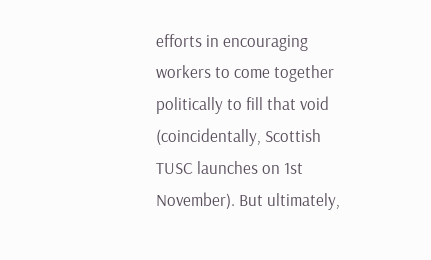efforts in encouraging workers to come together politically to fill that void (coincidentally, Scottish TUSC launches on 1st November). But ultimately,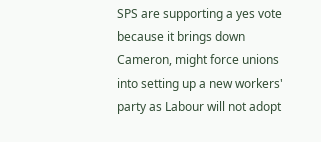SPS are supporting a yes vote because it brings down Cameron, might force unions into setting up a new workers' party as Labour will not adopt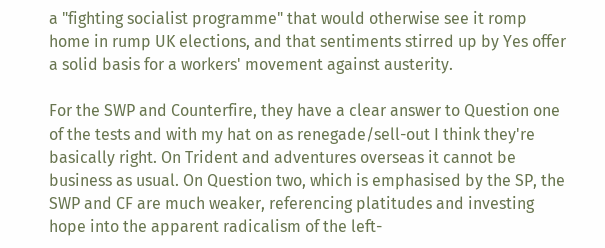a "fighting socialist programme" that would otherwise see it romp home in rump UK elections, and that sentiments stirred up by Yes offer a solid basis for a workers' movement against austerity.

For the SWP and Counterfire, they have a clear answer to Question one of the tests and with my hat on as renegade/sell-out I think they're basically right. On Trident and adventures overseas it cannot be business as usual. On Question two, which is emphasised by the SP, the SWP and CF are much weaker, referencing platitudes and investing hope into the apparent radicalism of the left-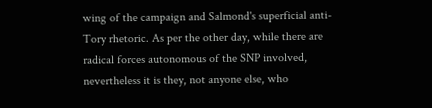wing of the campaign and Salmond's superficial anti-Tory rhetoric. As per the other day, while there are radical forces autonomous of the SNP involved, nevertheless it is they, not anyone else, who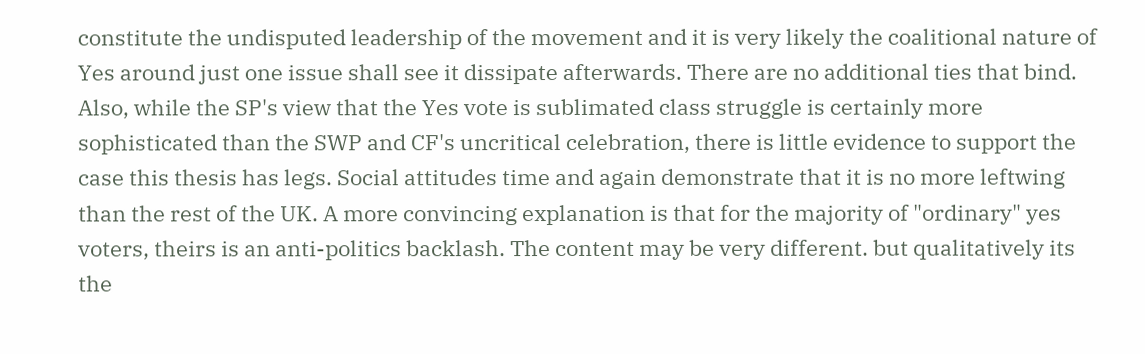constitute the undisputed leadership of the movement and it is very likely the coalitional nature of Yes around just one issue shall see it dissipate afterwards. There are no additional ties that bind. Also, while the SP's view that the Yes vote is sublimated class struggle is certainly more sophisticated than the SWP and CF's uncritical celebration, there is little evidence to support the case this thesis has legs. Social attitudes time and again demonstrate that it is no more leftwing than the rest of the UK. A more convincing explanation is that for the majority of "ordinary" yes voters, theirs is an anti-politics backlash. The content may be very different. but qualitatively its the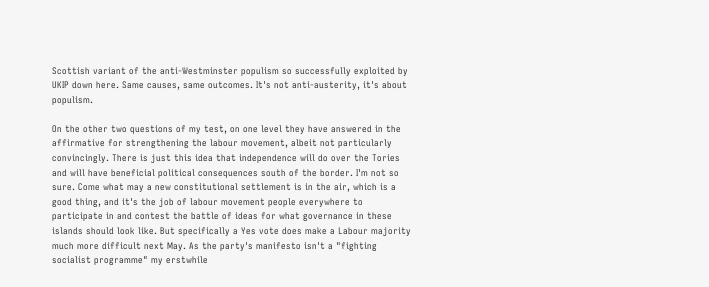Scottish variant of the anti-Westminster populism so successfully exploited by UKIP down here. Same causes, same outcomes. It's not anti-austerity, it's about populism.

On the other two questions of my test, on one level they have answered in the affirmative for strengthening the labour movement, albeit not particularly convincingly. There is just this idea that independence will do over the Tories and will have beneficial political consequences south of the border. I'm not so sure. Come what may a new constitutional settlement is in the air, which is a good thing, and it's the job of labour movement people everywhere to participate in and contest the battle of ideas for what governance in these islands should look like. But specifically a Yes vote does make a Labour majority much more difficult next May. As the party's manifesto isn't a "fighting socialist programme" my erstwhile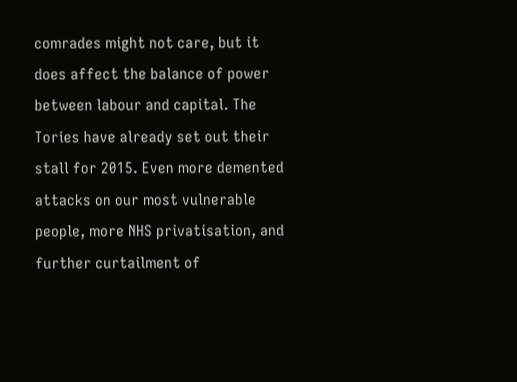comrades might not care, but it does affect the balance of power between labour and capital. The Tories have already set out their stall for 2015. Even more demented attacks on our most vulnerable people, more NHS privatisation, and further curtailment of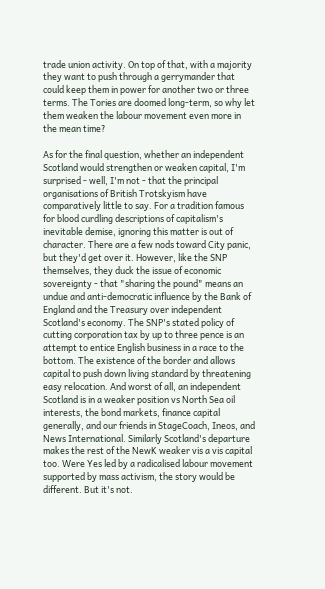trade union activity. On top of that, with a majority they want to push through a gerrymander that could keep them in power for another two or three terms. The Tories are doomed long-term, so why let them weaken the labour movement even more in the mean time?

As for the final question, whether an independent Scotland would strengthen or weaken capital, I'm surprised - well, I'm not - that the principal organisations of British Trotskyism have comparatively little to say. For a tradition famous for blood curdling descriptions of capitalism's inevitable demise, ignoring this matter is out of character. There are a few nods toward City panic, but they'd get over it. However, like the SNP themselves, they duck the issue of economic sovereignty - that "sharing the pound" means an undue and anti-democratic influence by the Bank of England and the Treasury over independent Scotland's economy. The SNP's stated policy of cutting corporation tax by up to three pence is an attempt to entice English business in a race to the bottom. The existence of the border and allows capital to push down living standard by threatening easy relocation. And worst of all, an independent Scotland is in a weaker position vs North Sea oil interests, the bond markets, finance capital generally, and our friends in StageCoach, Ineos, and News International. Similarly Scotland's departure makes the rest of the NewK weaker vis a vis capital too. Were Yes led by a radicalised labour movement supported by mass activism, the story would be different. But it's not.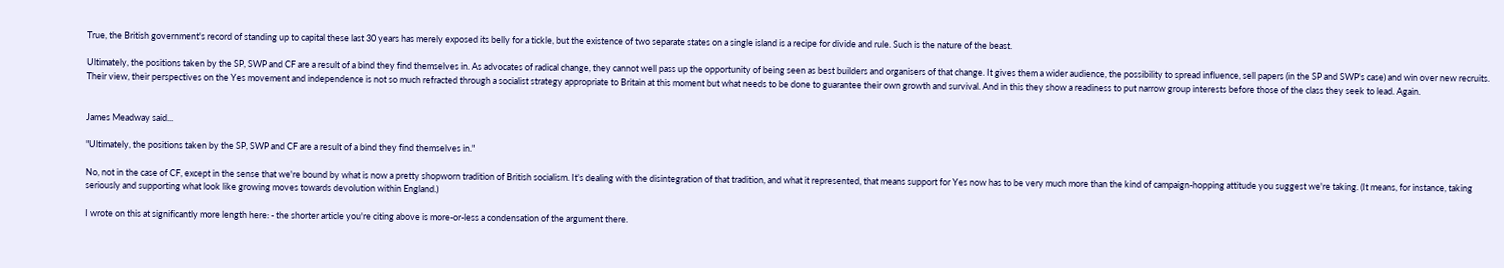True, the British government's record of standing up to capital these last 30 years has merely exposed its belly for a tickle, but the existence of two separate states on a single island is a recipe for divide and rule. Such is the nature of the beast.

Ultimately, the positions taken by the SP, SWP and CF are a result of a bind they find themselves in. As advocates of radical change, they cannot well pass up the opportunity of being seen as best builders and organisers of that change. It gives them a wider audience, the possibility to spread influence, sell papers (in the SP and SWP's case) and win over new recruits. Their view, their perspectives on the Yes movement and independence is not so much refracted through a socialist strategy appropriate to Britain at this moment but what needs to be done to guarantee their own growth and survival. And in this they show a readiness to put narrow group interests before those of the class they seek to lead. Again.


James Meadway said...

"Ultimately, the positions taken by the SP, SWP and CF are a result of a bind they find themselves in."

No, not in the case of CF, except in the sense that we're bound by what is now a pretty shopworn tradition of British socialism. It's dealing with the disintegration of that tradition, and what it represented, that means support for Yes now has to be very much more than the kind of campaign-hopping attitude you suggest we're taking. (It means, for instance, taking seriously and supporting what look like growing moves towards devolution within England.)

I wrote on this at significantly more length here: - the shorter article you're citing above is more-or-less a condensation of the argument there.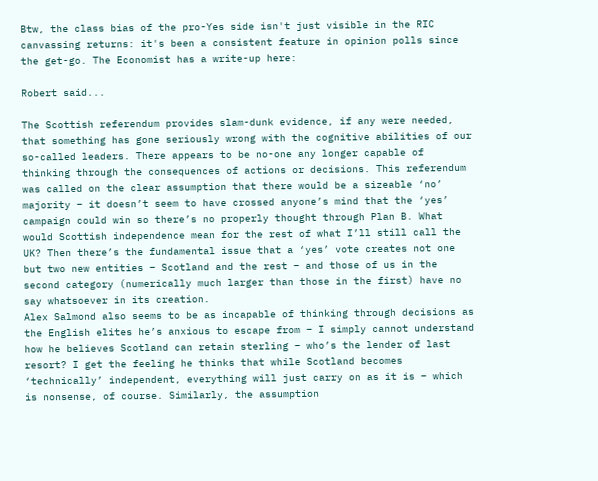Btw, the class bias of the pro-Yes side isn't just visible in the RIC canvassing returns: it's been a consistent feature in opinion polls since the get-go. The Economist has a write-up here:

Robert said...

The Scottish referendum provides slam-dunk evidence, if any were needed, that something has gone seriously wrong with the cognitive abilities of our so-called leaders. There appears to be no-one any longer capable of thinking through the consequences of actions or decisions. This referendum was called on the clear assumption that there would be a sizeable ‘no’ majority – it doesn’t seem to have crossed anyone’s mind that the ‘yes’ campaign could win so there’s no properly thought through Plan B. What would Scottish independence mean for the rest of what I’ll still call the UK? Then there’s the fundamental issue that a ‘yes’ vote creates not one but two new entities – Scotland and the rest – and those of us in the second category (numerically much larger than those in the first) have no say whatsoever in its creation.
Alex Salmond also seems to be as incapable of thinking through decisions as the English elites he’s anxious to escape from – I simply cannot understand how he believes Scotland can retain sterling – who’s the lender of last resort? I get the feeling he thinks that while Scotland becomes ‘technically’ independent, everything will just carry on as it is – which is nonsense, of course. Similarly, the assumption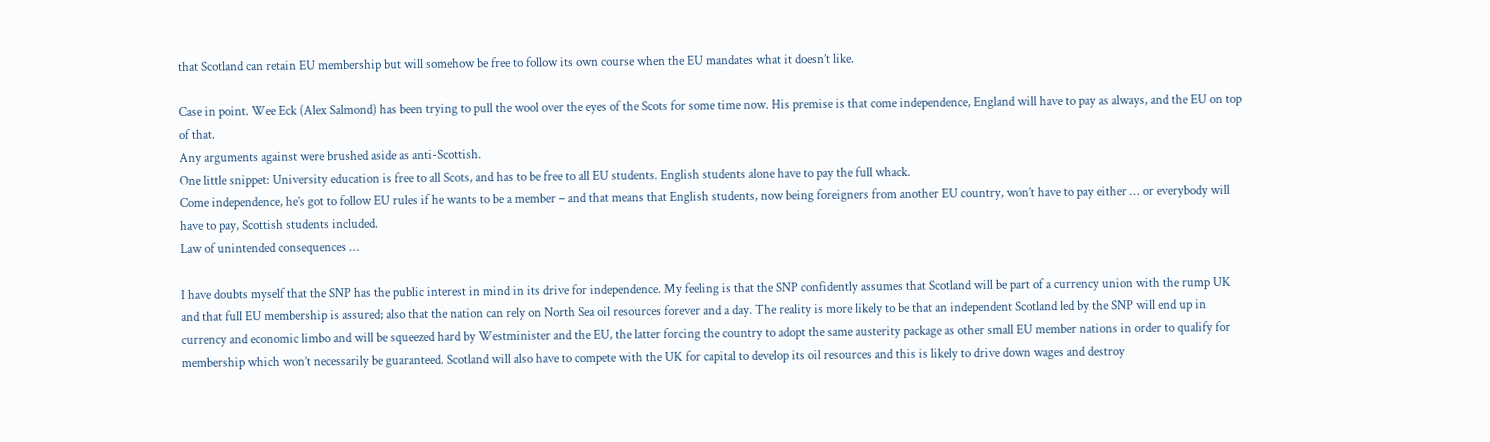that Scotland can retain EU membership but will somehow be free to follow its own course when the EU mandates what it doesn’t like.

Case in point. Wee Eck (Alex Salmond) has been trying to pull the wool over the eyes of the Scots for some time now. His premise is that come independence, England will have to pay as always, and the EU on top of that.
Any arguments against were brushed aside as anti-Scottish.
One little snippet: University education is free to all Scots, and has to be free to all EU students. English students alone have to pay the full whack.
Come independence, he’s got to follow EU rules if he wants to be a member – and that means that English students, now being foreigners from another EU country, won’t have to pay either … or everybody will have to pay, Scottish students included.
Law of unintended consequences …

I have doubts myself that the SNP has the public interest in mind in its drive for independence. My feeling is that the SNP confidently assumes that Scotland will be part of a currency union with the rump UK and that full EU membership is assured; also that the nation can rely on North Sea oil resources forever and a day. The reality is more likely to be that an independent Scotland led by the SNP will end up in currency and economic limbo and will be squeezed hard by Westminister and the EU, the latter forcing the country to adopt the same austerity package as other small EU member nations in order to qualify for membership which won’t necessarily be guaranteed. Scotland will also have to compete with the UK for capital to develop its oil resources and this is likely to drive down wages and destroy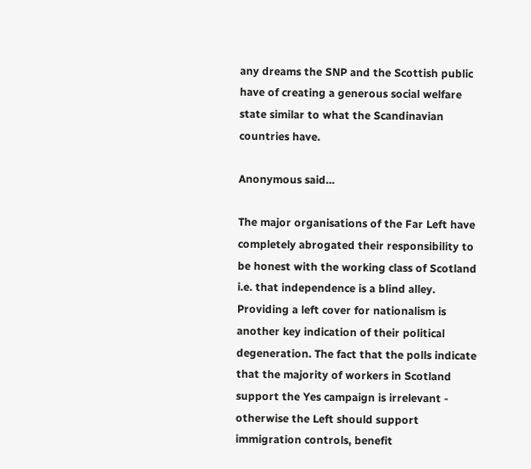any dreams the SNP and the Scottish public have of creating a generous social welfare state similar to what the Scandinavian countries have.

Anonymous said...

The major organisations of the Far Left have completely abrogated their responsibility to be honest with the working class of Scotland i.e. that independence is a blind alley. Providing a left cover for nationalism is another key indication of their political degeneration. The fact that the polls indicate that the majority of workers in Scotland support the Yes campaign is irrelevant - otherwise the Left should support immigration controls, benefit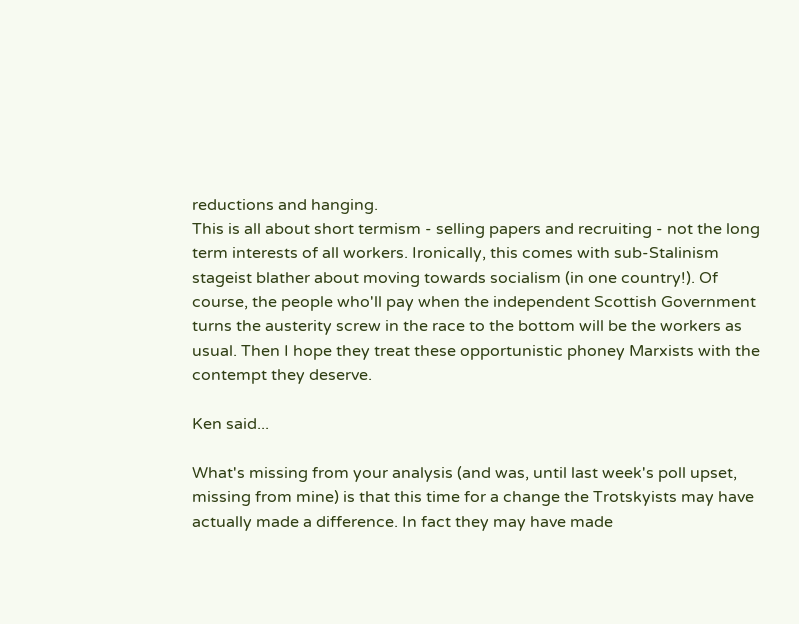reductions and hanging.
This is all about short termism - selling papers and recruiting - not the long term interests of all workers. Ironically, this comes with sub-Stalinism stageist blather about moving towards socialism (in one country!). Of course, the people who'll pay when the independent Scottish Government turns the austerity screw in the race to the bottom will be the workers as usual. Then I hope they treat these opportunistic phoney Marxists with the contempt they deserve.

Ken said...

What's missing from your analysis (and was, until last week's poll upset, missing from mine) is that this time for a change the Trotskyists may have actually made a difference. In fact they may have made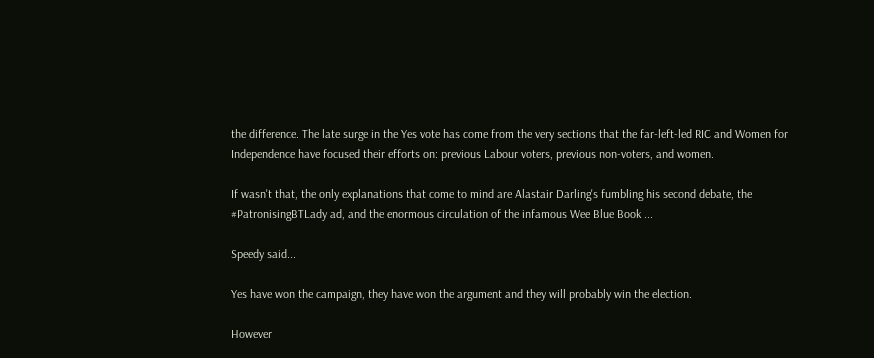the difference. The late surge in the Yes vote has come from the very sections that the far-left-led RIC and Women for Independence have focused their efforts on: previous Labour voters, previous non-voters, and women.

If wasn't that, the only explanations that come to mind are Alastair Darling's fumbling his second debate, the #PatronisingBTLady ad, and the enormous circulation of the infamous Wee Blue Book ...

Speedy said...

Yes have won the campaign, they have won the argument and they will probably win the election.

However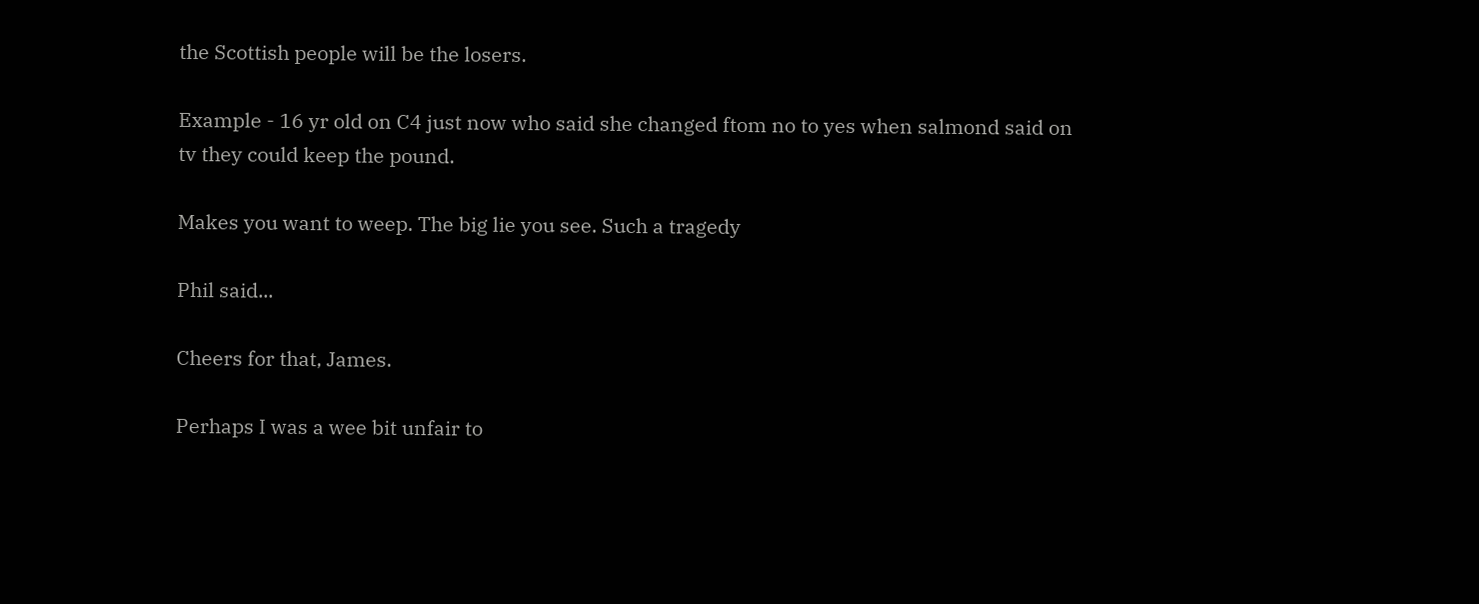the Scottish people will be the losers.

Example - 16 yr old on C4 just now who said she changed ftom no to yes when salmond said on tv they could keep the pound.

Makes you want to weep. The big lie you see. Such a tragedy

Phil said...

Cheers for that, James.

Perhaps I was a wee bit unfair to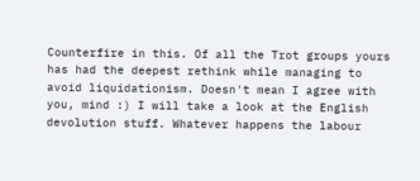Counterfire in this. Of all the Trot groups yours has had the deepest rethink while managing to avoid liquidationism. Doesn't mean I agree with you, mind :) I will take a look at the English devolution stuff. Whatever happens the labour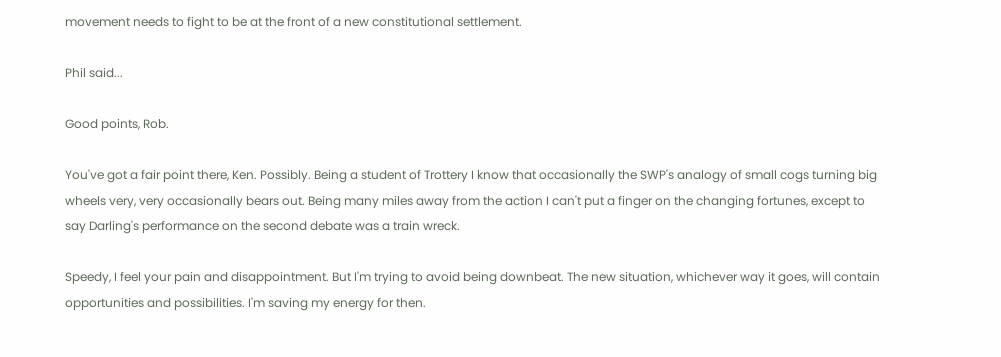movement needs to fight to be at the front of a new constitutional settlement.

Phil said...

Good points, Rob.

You've got a fair point there, Ken. Possibly. Being a student of Trottery I know that occasionally the SWP's analogy of small cogs turning big wheels very, very occasionally bears out. Being many miles away from the action I can't put a finger on the changing fortunes, except to say Darling's performance on the second debate was a train wreck.

Speedy, I feel your pain and disappointment. But I'm trying to avoid being downbeat. The new situation, whichever way it goes, will contain opportunities and possibilities. I'm saving my energy for then.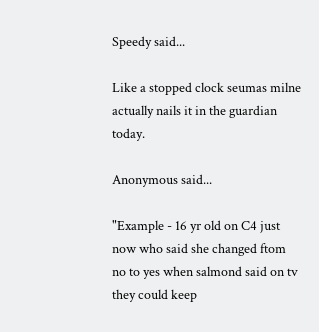Speedy said...

Like a stopped clock seumas milne actually nails it in the guardian today.

Anonymous said...

"Example - 16 yr old on C4 just now who said she changed ftom no to yes when salmond said on tv they could keep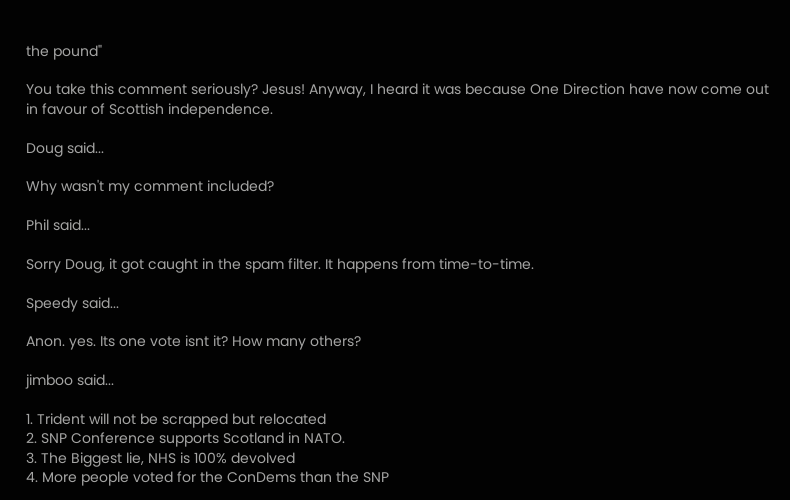the pound"

You take this comment seriously? Jesus! Anyway, I heard it was because One Direction have now come out in favour of Scottish independence.

Doug said...

Why wasn't my comment included?

Phil said...

Sorry Doug, it got caught in the spam filter. It happens from time-to-time.

Speedy said...

Anon. yes. Its one vote isnt it? How many others?

jimboo said...

1. Trident will not be scrapped but relocated
2. SNP Conference supports Scotland in NATO.
3. The Biggest lie, NHS is 100% devolved
4. More people voted for the ConDems than the SNP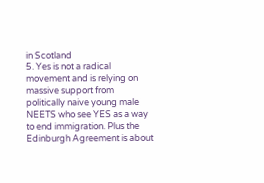in Scotland
5. Yes is not a radical movement and is relying on massive support from politically naive young male NEETS who see YES as a way to end immigration. Plus the Edinburgh Agreement is about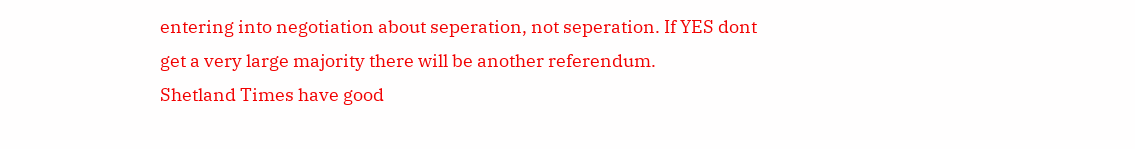entering into negotiation about seperation, not seperation. If YES dont get a very large majority there will be another referendum.
Shetland Times have good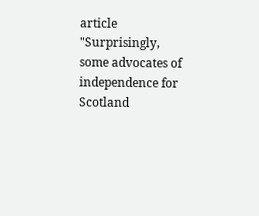article
"Surprisingly, some advocates of independence for Scotland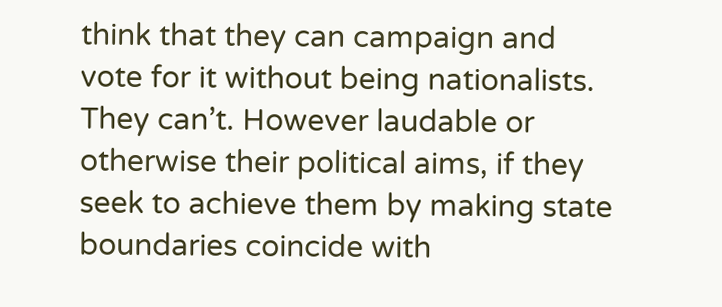think that they can campaign and vote for it without being nationalists. They can’t. However laudable or otherwise their political aims, if they seek to achieve them by making state boundaries coincide with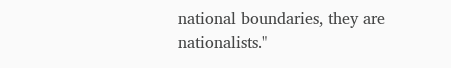national boundaries, they are nationalists."